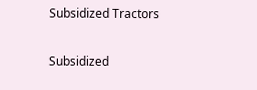Subsidized Tractors

Subsidized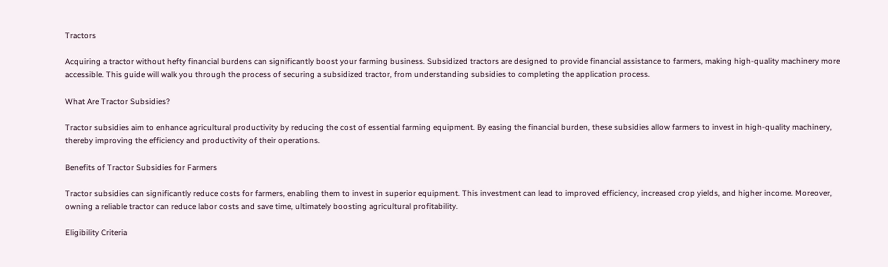Tractors

Acquiring a tractor without hefty financial burdens can significantly boost your farming business. Subsidized tractors are designed to provide financial assistance to farmers, making high-quality machinery more accessible. This guide will walk you through the process of securing a subsidized tractor, from understanding subsidies to completing the application process.

What Are Tractor Subsidies?

Tractor subsidies aim to enhance agricultural productivity by reducing the cost of essential farming equipment. By easing the financial burden, these subsidies allow farmers to invest in high-quality machinery, thereby improving the efficiency and productivity of their operations.

Benefits of Tractor Subsidies for Farmers

Tractor subsidies can significantly reduce costs for farmers, enabling them to invest in superior equipment. This investment can lead to improved efficiency, increased crop yields, and higher income. Moreover, owning a reliable tractor can reduce labor costs and save time, ultimately boosting agricultural profitability.

Eligibility Criteria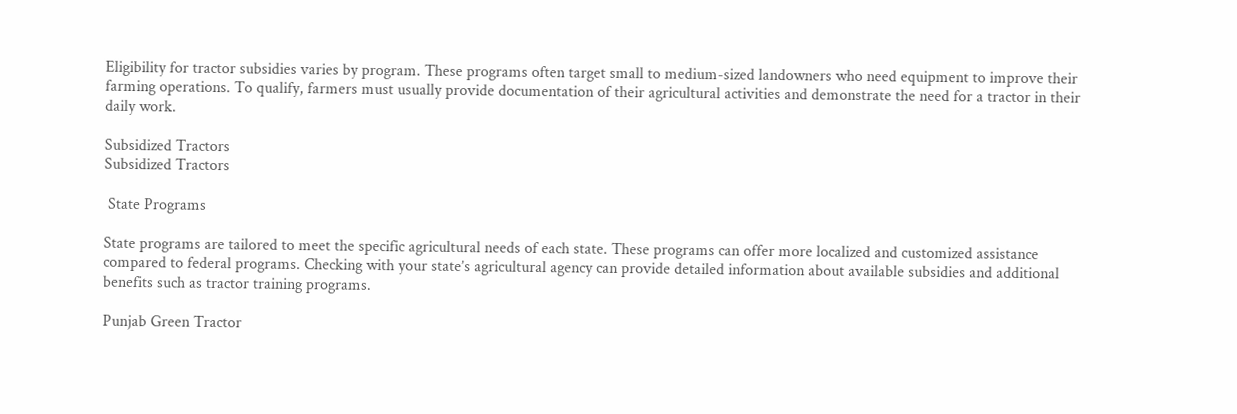Eligibility for tractor subsidies varies by program. These programs often target small to medium-sized landowners who need equipment to improve their farming operations. To qualify, farmers must usually provide documentation of their agricultural activities and demonstrate the need for a tractor in their daily work.

Subsidized Tractors
Subsidized Tractors

 State Programs

State programs are tailored to meet the specific agricultural needs of each state. These programs can offer more localized and customized assistance compared to federal programs. Checking with your state’s agricultural agency can provide detailed information about available subsidies and additional benefits such as tractor training programs.

Punjab Green Tractor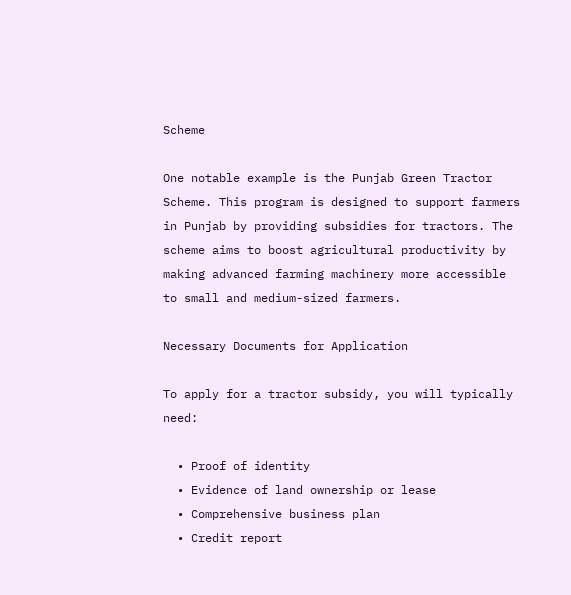Scheme

One notable example is the Punjab Green Tractor Scheme. This program is designed to support farmers in Punjab by providing subsidies for tractors. The scheme aims to boost agricultural productivity by making advanced farming machinery more accessible to small and medium-sized farmers.

Necessary Documents for Application

To apply for a tractor subsidy, you will typically need:

  • Proof of identity
  • Evidence of land ownership or lease
  • Comprehensive business plan
  • Credit report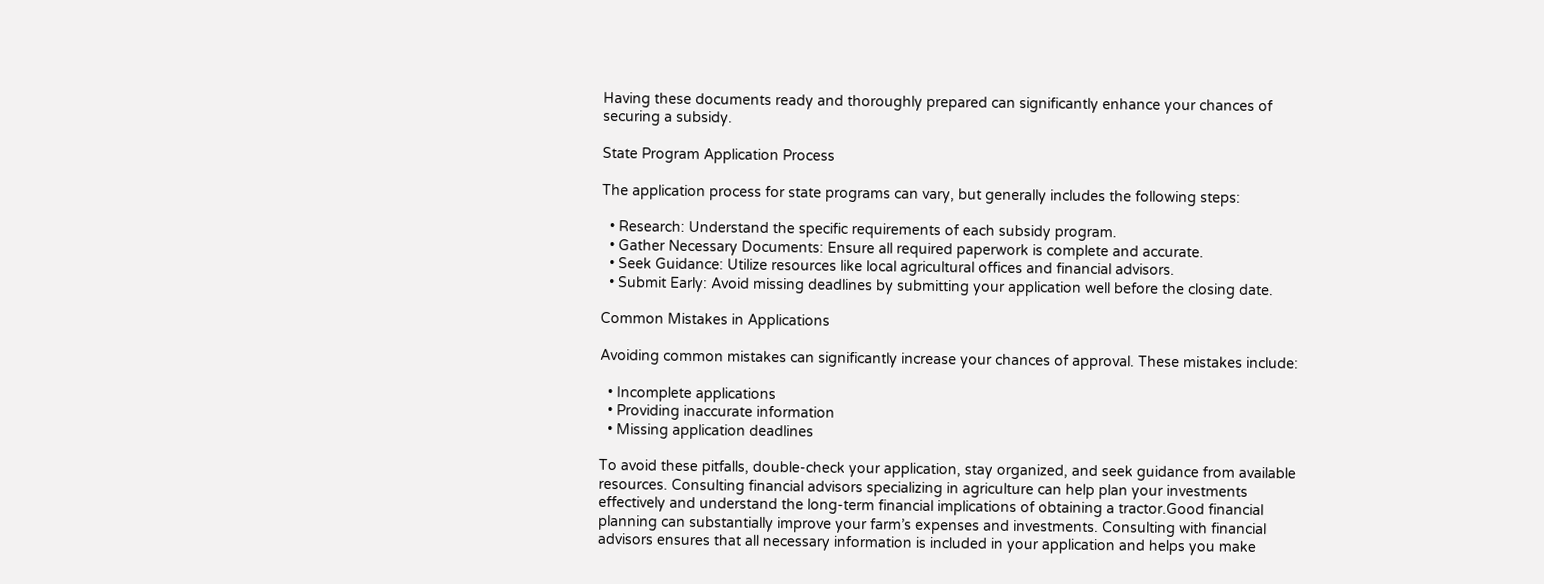Having these documents ready and thoroughly prepared can significantly enhance your chances of securing a subsidy.

State Program Application Process

The application process for state programs can vary, but generally includes the following steps:

  • Research: Understand the specific requirements of each subsidy program.
  • Gather Necessary Documents: Ensure all required paperwork is complete and accurate.
  • Seek Guidance: Utilize resources like local agricultural offices and financial advisors.
  • Submit Early: Avoid missing deadlines by submitting your application well before the closing date.

Common Mistakes in Applications

Avoiding common mistakes can significantly increase your chances of approval. These mistakes include:

  • Incomplete applications
  • Providing inaccurate information
  • Missing application deadlines

To avoid these pitfalls, double-check your application, stay organized, and seek guidance from available resources. Consulting financial advisors specializing in agriculture can help plan your investments effectively and understand the long-term financial implications of obtaining a tractor.Good financial planning can substantially improve your farm’s expenses and investments. Consulting with financial advisors ensures that all necessary information is included in your application and helps you make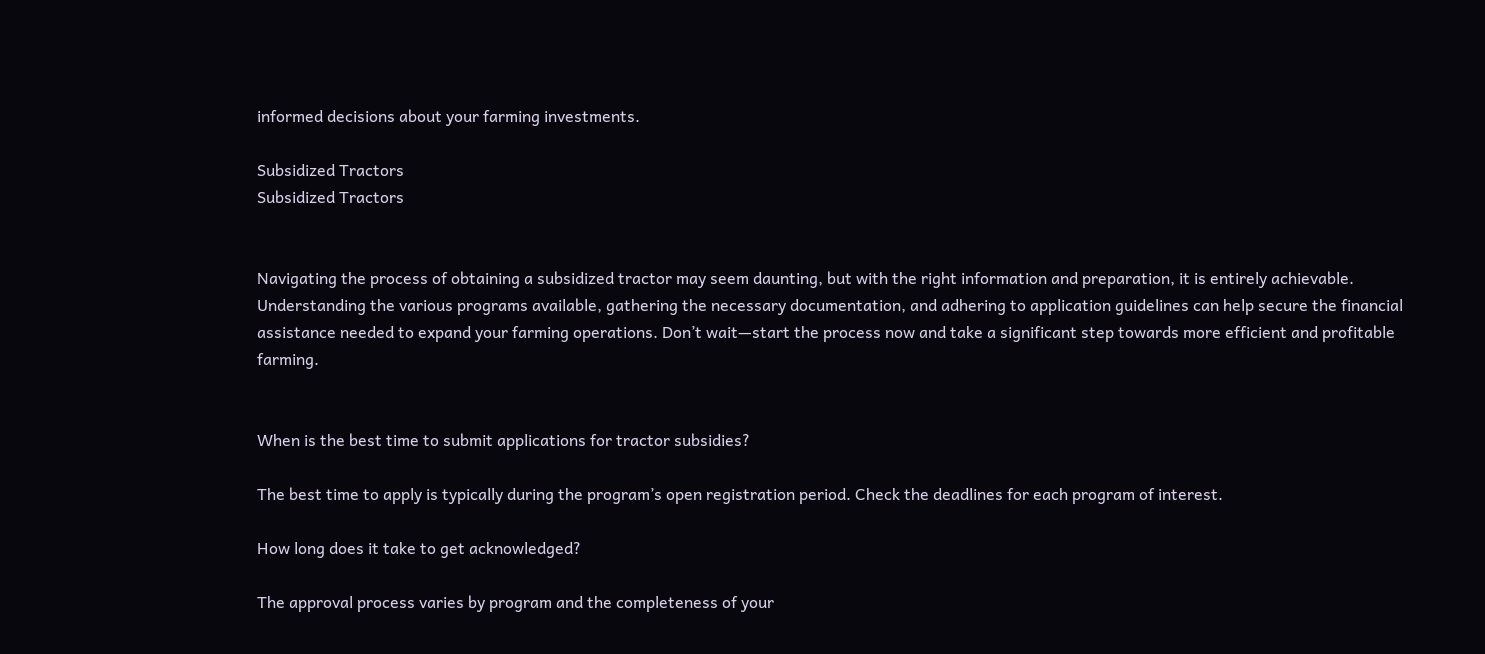informed decisions about your farming investments.

Subsidized Tractors
Subsidized Tractors


Navigating the process of obtaining a subsidized tractor may seem daunting, but with the right information and preparation, it is entirely achievable. Understanding the various programs available, gathering the necessary documentation, and adhering to application guidelines can help secure the financial assistance needed to expand your farming operations. Don’t wait—start the process now and take a significant step towards more efficient and profitable farming.


When is the best time to submit applications for tractor subsidies?

The best time to apply is typically during the program’s open registration period. Check the deadlines for each program of interest.

How long does it take to get acknowledged?

The approval process varies by program and the completeness of your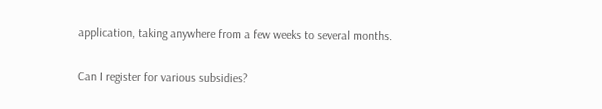application, taking anywhere from a few weeks to several months.

Can I register for various subsidies?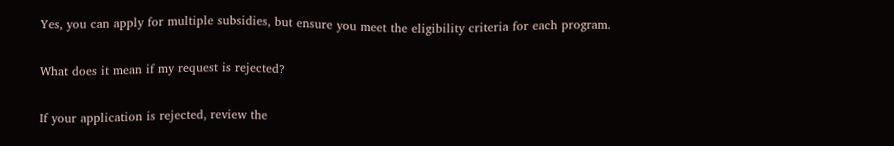Yes, you can apply for multiple subsidies, but ensure you meet the eligibility criteria for each program.

What does it mean if my request is rejected?

If your application is rejected, review the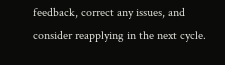feedback, correct any issues, and consider reapplying in the next cycle.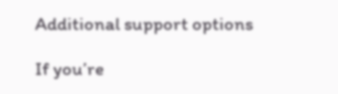Additional support options

If you’re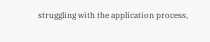struggling with the application process,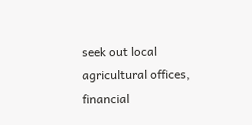seek out local agricultural offices, financial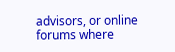advisors, or online forums where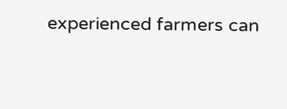experienced farmers can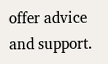offer advice and support.